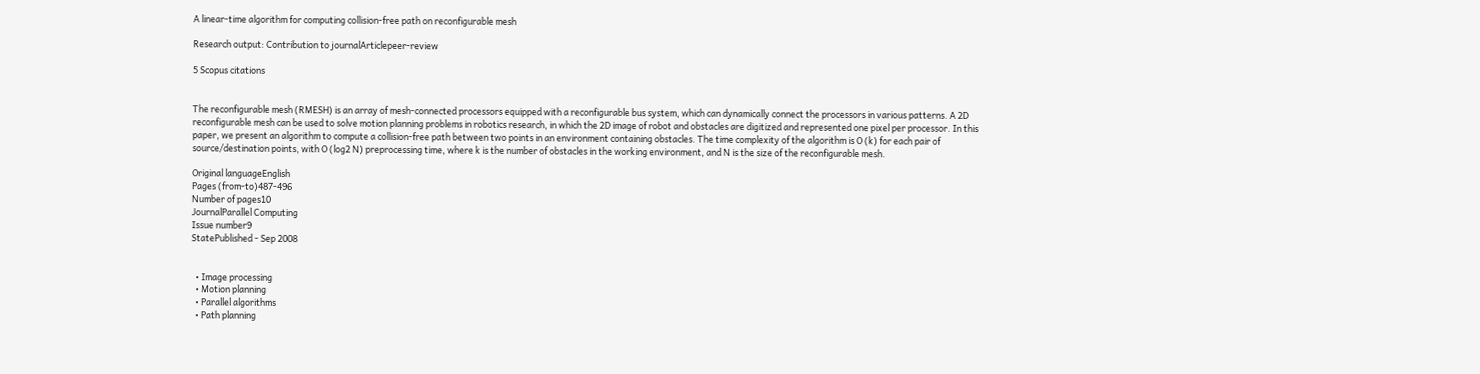A linear-time algorithm for computing collision-free path on reconfigurable mesh

Research output: Contribution to journalArticlepeer-review

5 Scopus citations


The reconfigurable mesh (RMESH) is an array of mesh-connected processors equipped with a reconfigurable bus system, which can dynamically connect the processors in various patterns. A 2D reconfigurable mesh can be used to solve motion planning problems in robotics research, in which the 2D image of robot and obstacles are digitized and represented one pixel per processor. In this paper, we present an algorithm to compute a collision-free path between two points in an environment containing obstacles. The time complexity of the algorithm is O (k) for each pair of source/destination points, with O (log2 N) preprocessing time, where k is the number of obstacles in the working environment, and N is the size of the reconfigurable mesh.

Original languageEnglish
Pages (from-to)487-496
Number of pages10
JournalParallel Computing
Issue number9
StatePublished - Sep 2008


  • Image processing
  • Motion planning
  • Parallel algorithms
  • Path planning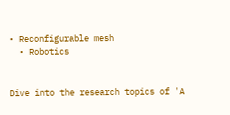• Reconfigurable mesh
  • Robotics


Dive into the research topics of 'A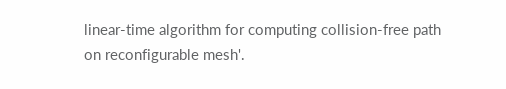linear-time algorithm for computing collision-free path on reconfigurable mesh'.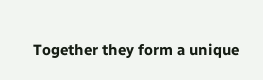Together they form a unique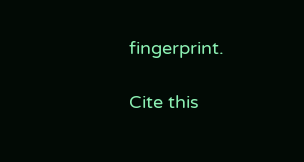fingerprint.

Cite this